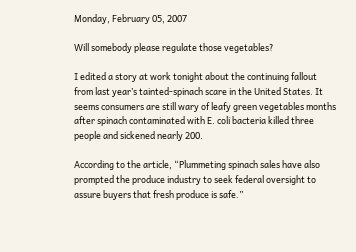Monday, February 05, 2007

Will somebody please regulate those vegetables?

I edited a story at work tonight about the continuing fallout from last year’s tainted-spinach scare in the United States. It seems consumers are still wary of leafy green vegetables months after spinach contaminated with E. coli bacteria killed three people and sickened nearly 200.

According to the article, “Plummeting spinach sales have also prompted the produce industry to seek federal oversight to assure buyers that fresh produce is safe.”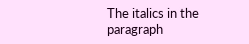The italics in the paragraph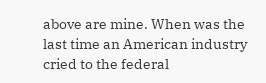above are mine. When was the last time an American industry cried to the federal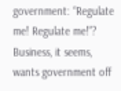government: “Regulate me! Regulate me!”? Business, it seems, wants government off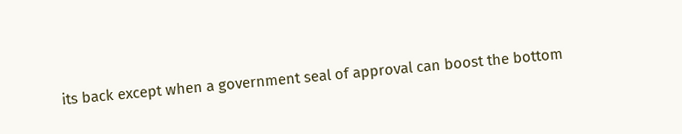its back except when a government seal of approval can boost the bottom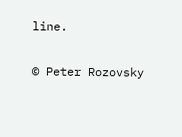line.

© Peter Rozovsky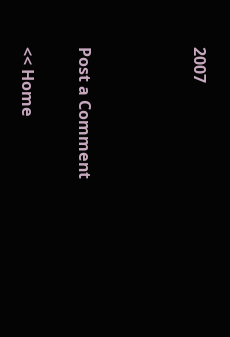2007



Post a Comment

<< Home